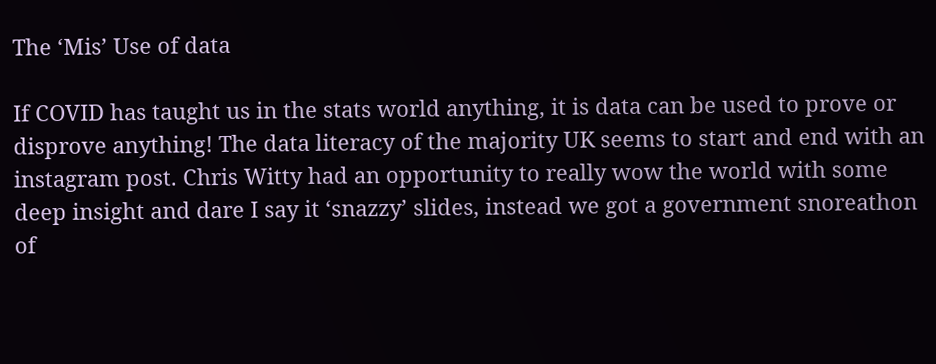The ‘Mis’ Use of data

If COVID has taught us in the stats world anything, it is data can be used to prove or disprove anything! The data literacy of the majority UK seems to start and end with an instagram post. Chris Witty had an opportunity to really wow the world with some deep insight and dare I say it ‘snazzy’ slides, instead we got a government snoreathon of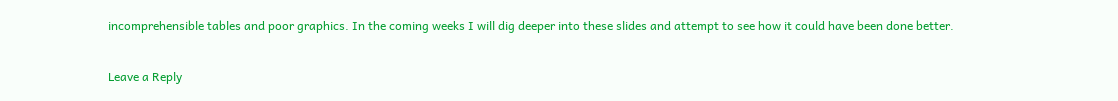incomprehensible tables and poor graphics. In the coming weeks I will dig deeper into these slides and attempt to see how it could have been done better.

Leave a Reply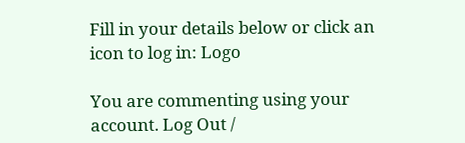Fill in your details below or click an icon to log in: Logo

You are commenting using your account. Log Out /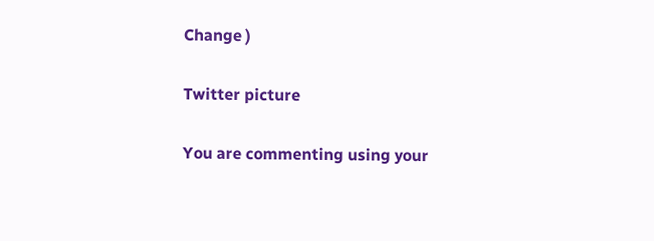Change )

Twitter picture

You are commenting using your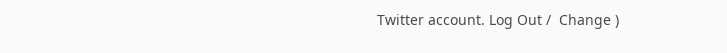Twitter account. Log Out /  Change )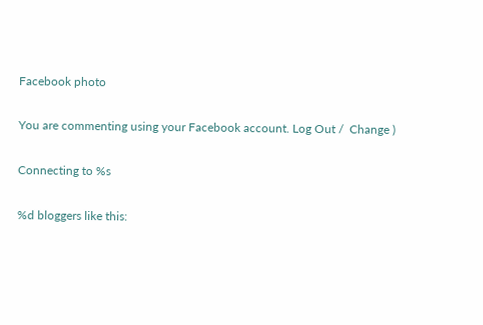Facebook photo

You are commenting using your Facebook account. Log Out /  Change )

Connecting to %s

%d bloggers like this: